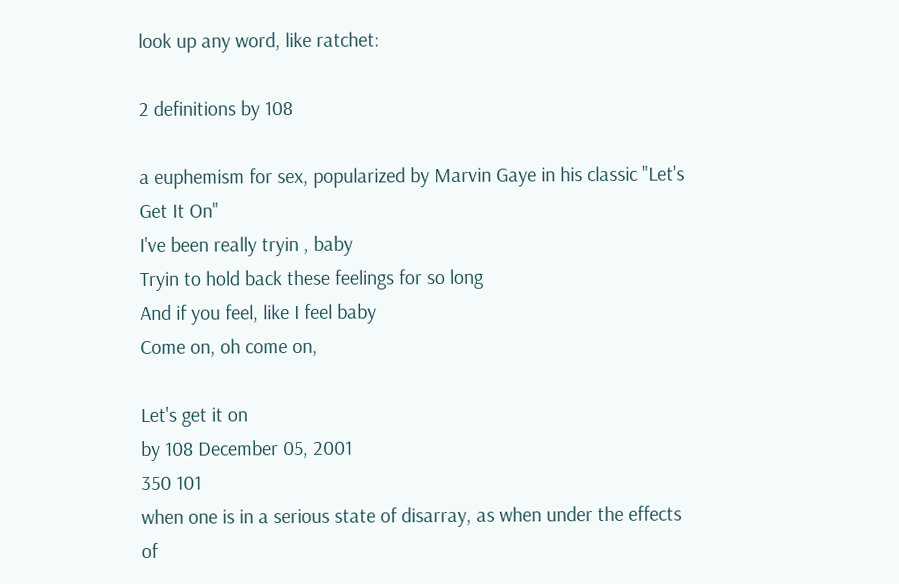look up any word, like ratchet:

2 definitions by 108

a euphemism for sex, popularized by Marvin Gaye in his classic "Let's Get It On"
I've been really tryin , baby
Tryin to hold back these feelings for so long
And if you feel, like I feel baby
Come on, oh come on,

Let's get it on
by 108 December 05, 2001
350 101
when one is in a serious state of disarray, as when under the effects of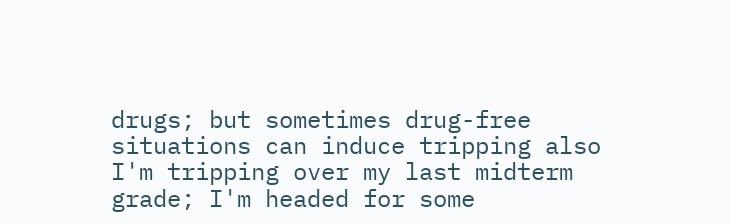drugs; but sometimes drug-free situations can induce tripping also
I'm tripping over my last midterm grade; I'm headed for some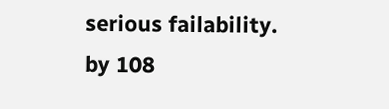serious failability.
by 108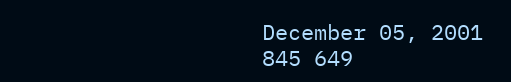December 05, 2001
845 649